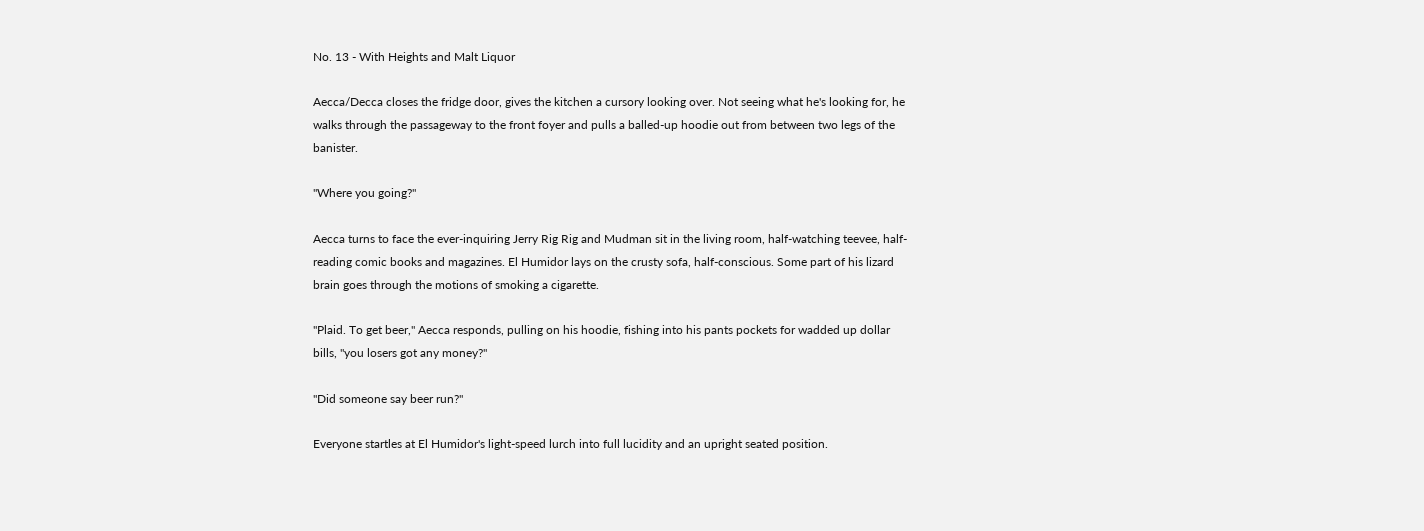No. 13 - With Heights and Malt Liquor

Aecca/Decca closes the fridge door, gives the kitchen a cursory looking over. Not seeing what he's looking for, he walks through the passageway to the front foyer and pulls a balled-up hoodie out from between two legs of the banister.

"Where you going?"

Aecca turns to face the ever-inquiring Jerry Rig Rig and Mudman sit in the living room, half-watching teevee, half-reading comic books and magazines. El Humidor lays on the crusty sofa, half-conscious. Some part of his lizard brain goes through the motions of smoking a cigarette.

"Plaid. To get beer," Aecca responds, pulling on his hoodie, fishing into his pants pockets for wadded up dollar bills, "you losers got any money?"

"Did someone say beer run?"

Everyone startles at El Humidor's light-speed lurch into full lucidity and an upright seated position.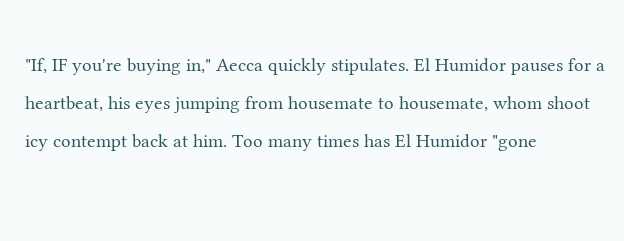"If, IF you're buying in," Aecca quickly stipulates. El Humidor pauses for a heartbeat, his eyes jumping from housemate to housemate, whom shoot icy contempt back at him. Too many times has El Humidor "gone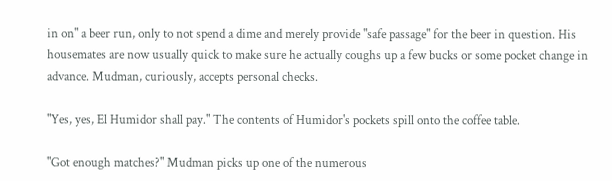in on" a beer run, only to not spend a dime and merely provide "safe passage" for the beer in question. His housemates are now usually quick to make sure he actually coughs up a few bucks or some pocket change in advance. Mudman, curiously, accepts personal checks.

"Yes, yes, El Humidor shall pay." The contents of Humidor's pockets spill onto the coffee table.

"Got enough matches?" Mudman picks up one of the numerous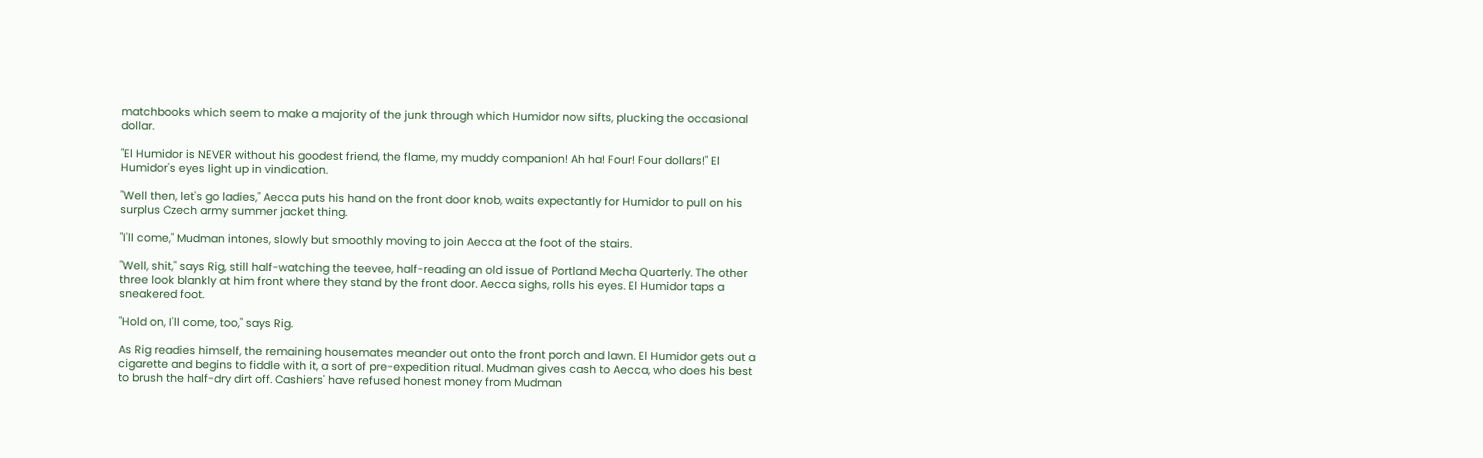matchbooks which seem to make a majority of the junk through which Humidor now sifts, plucking the occasional dollar.

"El Humidor is NEVER without his goodest friend, the flame, my muddy companion! Ah ha! Four! Four dollars!" El Humidor's eyes light up in vindication.

"Well then, let's go ladies," Aecca puts his hand on the front door knob, waits expectantly for Humidor to pull on his surplus Czech army summer jacket thing.

"I'll come," Mudman intones, slowly but smoothly moving to join Aecca at the foot of the stairs.

"Well, shit," says Rig, still half-watching the teevee, half-reading an old issue of Portland Mecha Quarterly. The other three look blankly at him front where they stand by the front door. Aecca sighs, rolls his eyes. El Humidor taps a sneakered foot.

"Hold on, I'll come, too," says Rig.

As Rig readies himself, the remaining housemates meander out onto the front porch and lawn. El Humidor gets out a cigarette and begins to fiddle with it, a sort of pre-expedition ritual. Mudman gives cash to Aecca, who does his best to brush the half-dry dirt off. Cashiers' have refused honest money from Mudman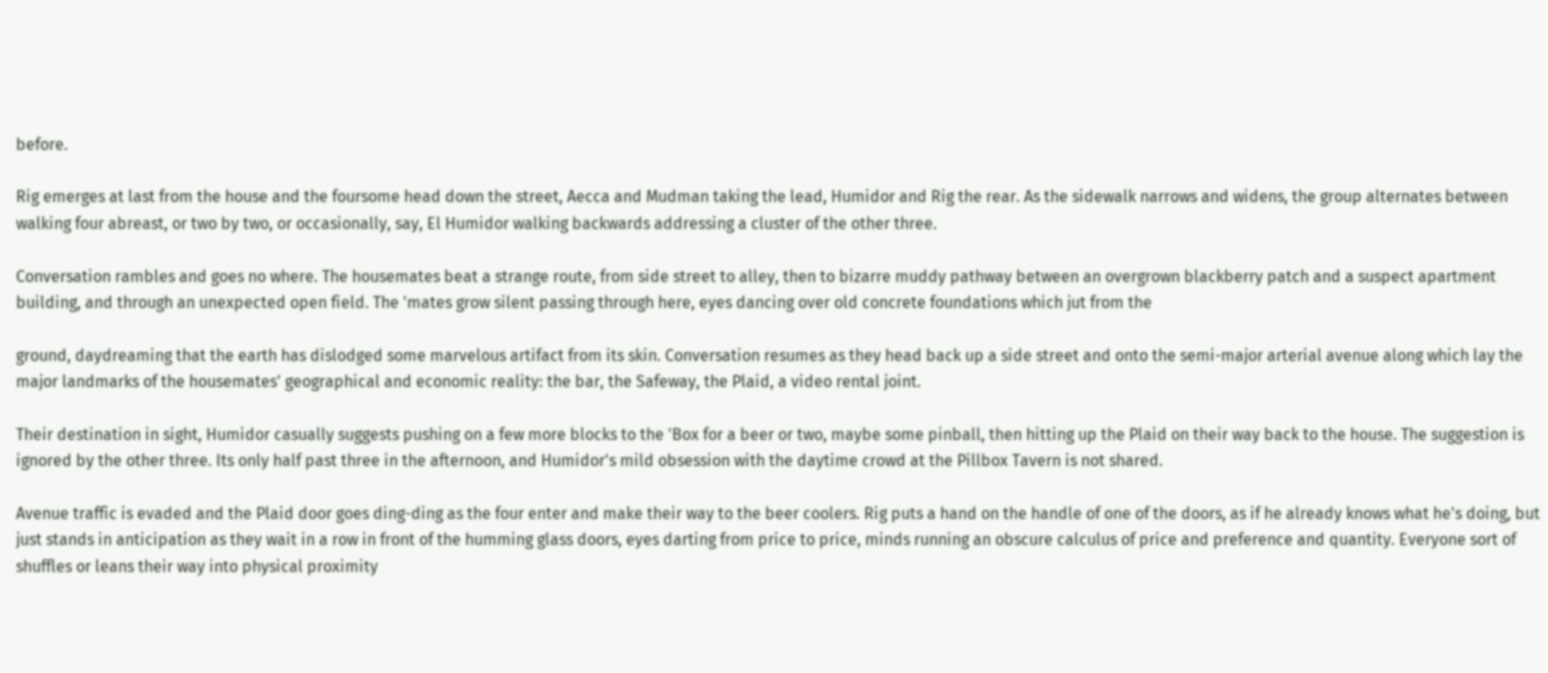before.

Rig emerges at last from the house and the foursome head down the street, Aecca and Mudman taking the lead, Humidor and Rig the rear. As the sidewalk narrows and widens, the group alternates between walking four abreast, or two by two, or occasionally, say, El Humidor walking backwards addressing a cluster of the other three.

Conversation rambles and goes no where. The housemates beat a strange route, from side street to alley, then to bizarre muddy pathway between an overgrown blackberry patch and a suspect apartment building, and through an unexpected open field. The 'mates grow silent passing through here, eyes dancing over old concrete foundations which jut from the

ground, daydreaming that the earth has dislodged some marvelous artifact from its skin. Conversation resumes as they head back up a side street and onto the semi-major arterial avenue along which lay the major landmarks of the housemates' geographical and economic reality: the bar, the Safeway, the Plaid, a video rental joint.

Their destination in sight, Humidor casually suggests pushing on a few more blocks to the 'Box for a beer or two, maybe some pinball, then hitting up the Plaid on their way back to the house. The suggestion is ignored by the other three. Its only half past three in the afternoon, and Humidor's mild obsession with the daytime crowd at the Pillbox Tavern is not shared.

Avenue traffic is evaded and the Plaid door goes ding-ding as the four enter and make their way to the beer coolers. Rig puts a hand on the handle of one of the doors, as if he already knows what he's doing, but just stands in anticipation as they wait in a row in front of the humming glass doors, eyes darting from price to price, minds running an obscure calculus of price and preference and quantity. Everyone sort of shuffles or leans their way into physical proximity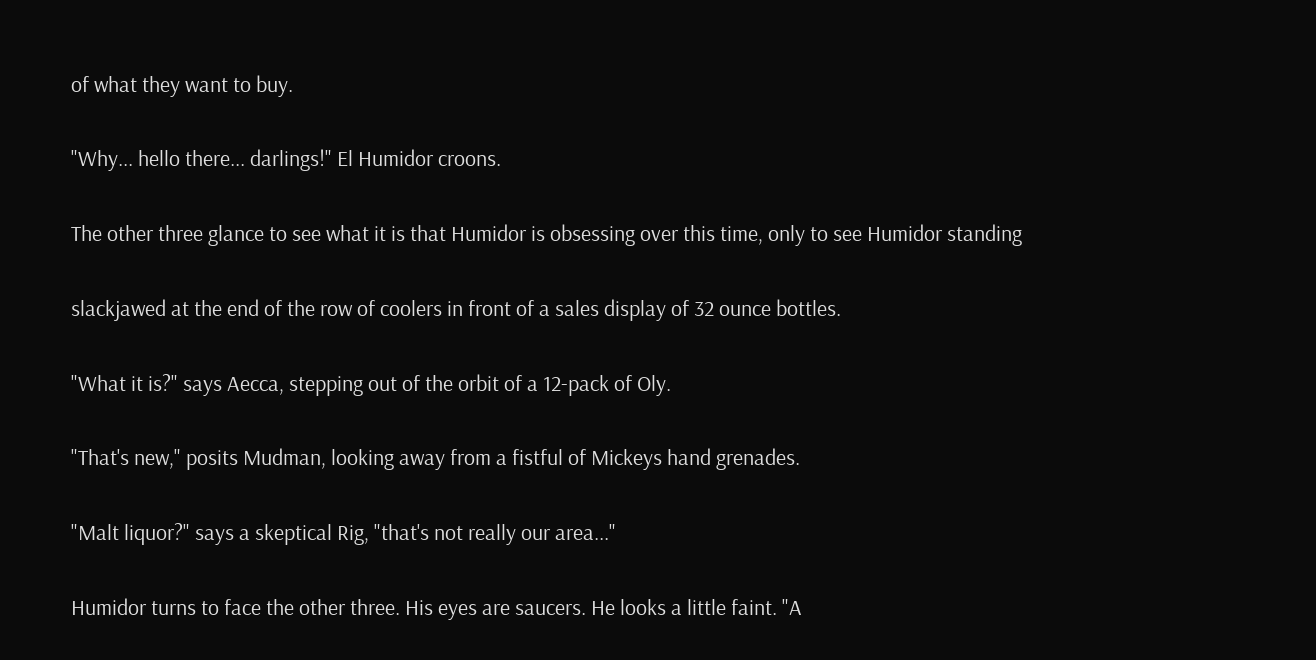of what they want to buy.

"Why... hello there... darlings!" El Humidor croons.

The other three glance to see what it is that Humidor is obsessing over this time, only to see Humidor standing

slackjawed at the end of the row of coolers in front of a sales display of 32 ounce bottles.

"What it is?" says Aecca, stepping out of the orbit of a 12-pack of Oly.

"That's new," posits Mudman, looking away from a fistful of Mickeys hand grenades.

"Malt liquor?" says a skeptical Rig, "that's not really our area..."

Humidor turns to face the other three. His eyes are saucers. He looks a little faint. "A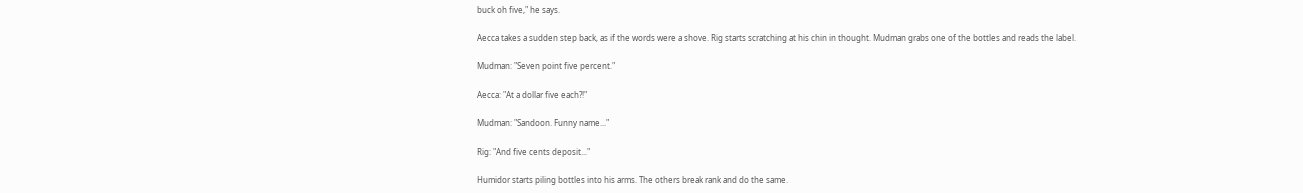buck oh five," he says.

Aecca takes a sudden step back, as if the words were a shove. Rig starts scratching at his chin in thought. Mudman grabs one of the bottles and reads the label.

Mudman: "Seven point five percent."

Aecca: "At a dollar five each?!"

Mudman: "Sandoon. Funny name..."

Rig: "And five cents deposit..."

Humidor starts piling bottles into his arms. The others break rank and do the same.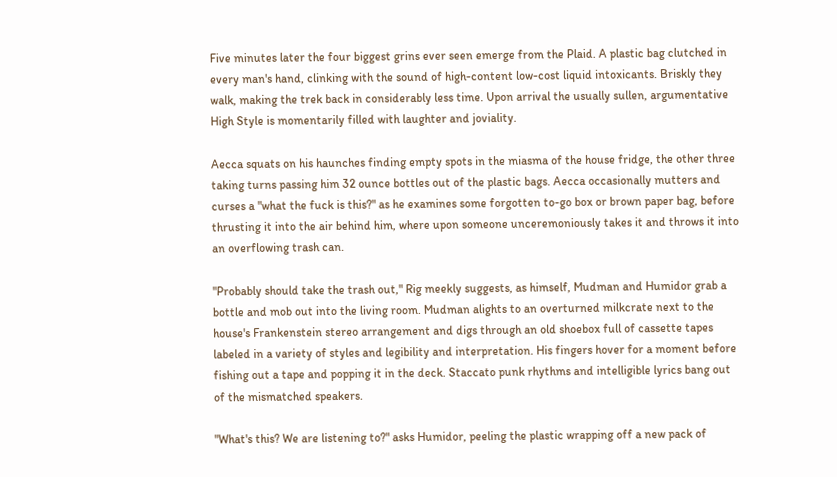Five minutes later the four biggest grins ever seen emerge from the Plaid. A plastic bag clutched in every man's hand, clinking with the sound of high-content low-cost liquid intoxicants. Briskly they walk, making the trek back in considerably less time. Upon arrival the usually sullen, argumentative High Style is momentarily filled with laughter and joviality.

Aecca squats on his haunches finding empty spots in the miasma of the house fridge, the other three taking turns passing him 32 ounce bottles out of the plastic bags. Aecca occasionally mutters and curses a "what the fuck is this?" as he examines some forgotten to-go box or brown paper bag, before thrusting it into the air behind him, where upon someone unceremoniously takes it and throws it into an overflowing trash can.

"Probably should take the trash out," Rig meekly suggests, as himself, Mudman and Humidor grab a bottle and mob out into the living room. Mudman alights to an overturned milkcrate next to the house's Frankenstein stereo arrangement and digs through an old shoebox full of cassette tapes labeled in a variety of styles and legibility and interpretation. His fingers hover for a moment before fishing out a tape and popping it in the deck. Staccato punk rhythms and intelligible lyrics bang out of the mismatched speakers.

"What's this? We are listening to?" asks Humidor, peeling the plastic wrapping off a new pack of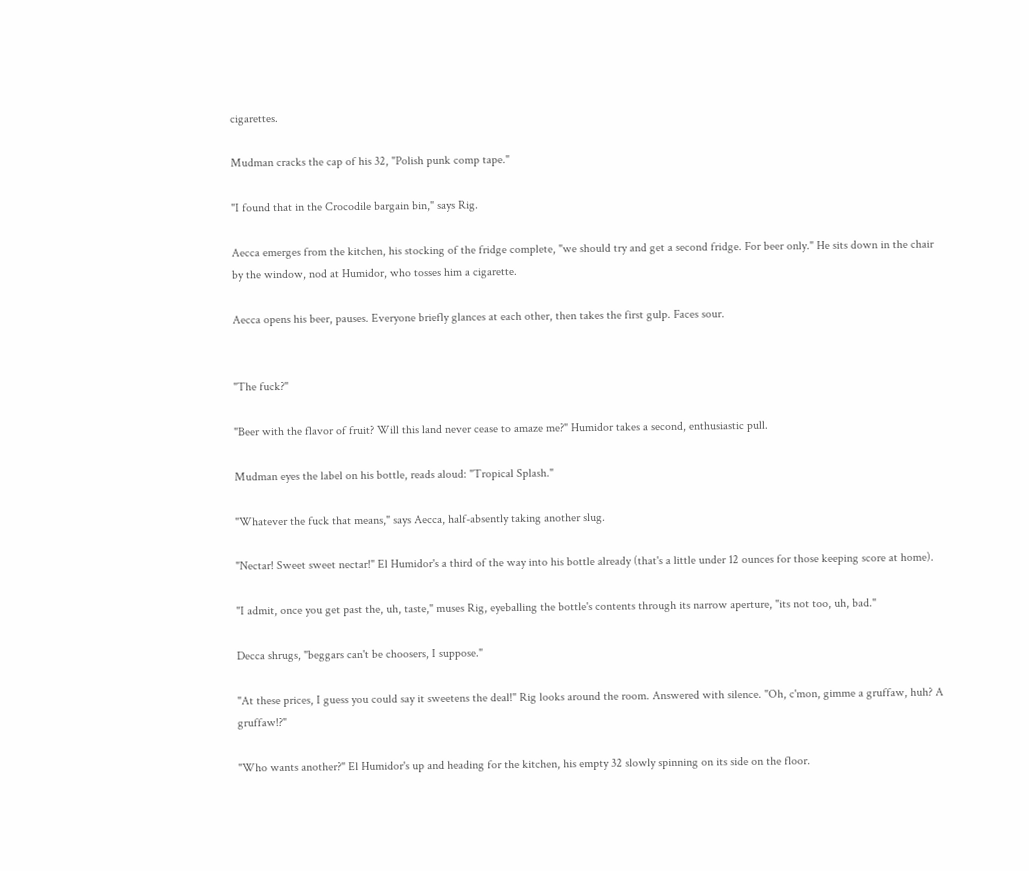cigarettes.

Mudman cracks the cap of his 32, "Polish punk comp tape."

"I found that in the Crocodile bargain bin," says Rig.

Aecca emerges from the kitchen, his stocking of the fridge complete, "we should try and get a second fridge. For beer only." He sits down in the chair by the window, nod at Humidor, who tosses him a cigarette.

Aecca opens his beer, pauses. Everyone briefly glances at each other, then takes the first gulp. Faces sour.


"The fuck?"

"Beer with the flavor of fruit? Will this land never cease to amaze me?" Humidor takes a second, enthusiastic pull.

Mudman eyes the label on his bottle, reads aloud: "Tropical Splash."

"Whatever the fuck that means," says Aecca, half-absently taking another slug.

"Nectar! Sweet sweet nectar!" El Humidor's a third of the way into his bottle already (that's a little under 12 ounces for those keeping score at home).

"I admit, once you get past the, uh, taste," muses Rig, eyeballing the bottle's contents through its narrow aperture, "its not too, uh, bad."

Decca shrugs, "beggars can't be choosers, I suppose."

"At these prices, I guess you could say it sweetens the deal!" Rig looks around the room. Answered with silence. "Oh, c'mon, gimme a gruffaw, huh? A gruffaw!?"

"Who wants another?" El Humidor's up and heading for the kitchen, his empty 32 slowly spinning on its side on the floor.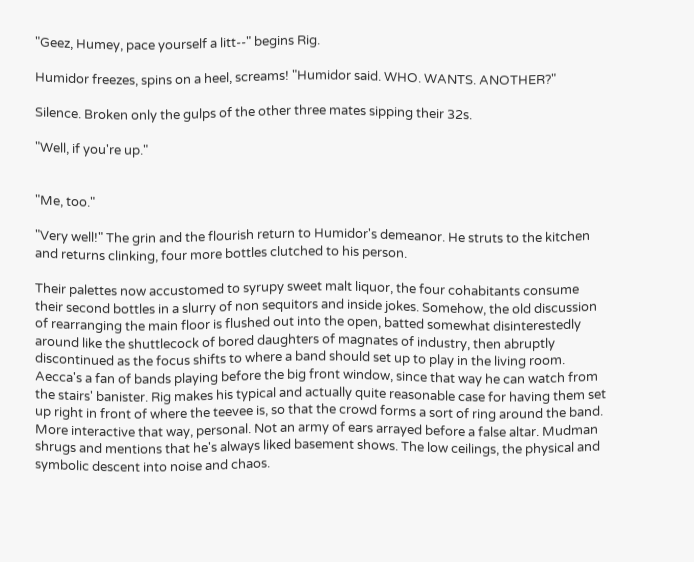"Geez, Humey, pace yourself a litt--" begins Rig.

Humidor freezes, spins on a heel, screams! "Humidor said. WHO. WANTS. ANOTHER?"

Silence. Broken only the gulps of the other three mates sipping their 32s.

"Well, if you're up."


"Me, too."

"Very well!" The grin and the flourish return to Humidor's demeanor. He struts to the kitchen and returns clinking, four more bottles clutched to his person.

Their palettes now accustomed to syrupy sweet malt liquor, the four cohabitants consume their second bottles in a slurry of non sequitors and inside jokes. Somehow, the old discussion of rearranging the main floor is flushed out into the open, batted somewhat disinterestedly around like the shuttlecock of bored daughters of magnates of industry, then abruptly discontinued as the focus shifts to where a band should set up to play in the living room. Aecca's a fan of bands playing before the big front window, since that way he can watch from the stairs' banister. Rig makes his typical and actually quite reasonable case for having them set up right in front of where the teevee is, so that the crowd forms a sort of ring around the band. More interactive that way, personal. Not an army of ears arrayed before a false altar. Mudman shrugs and mentions that he's always liked basement shows. The low ceilings, the physical and symbolic descent into noise and chaos.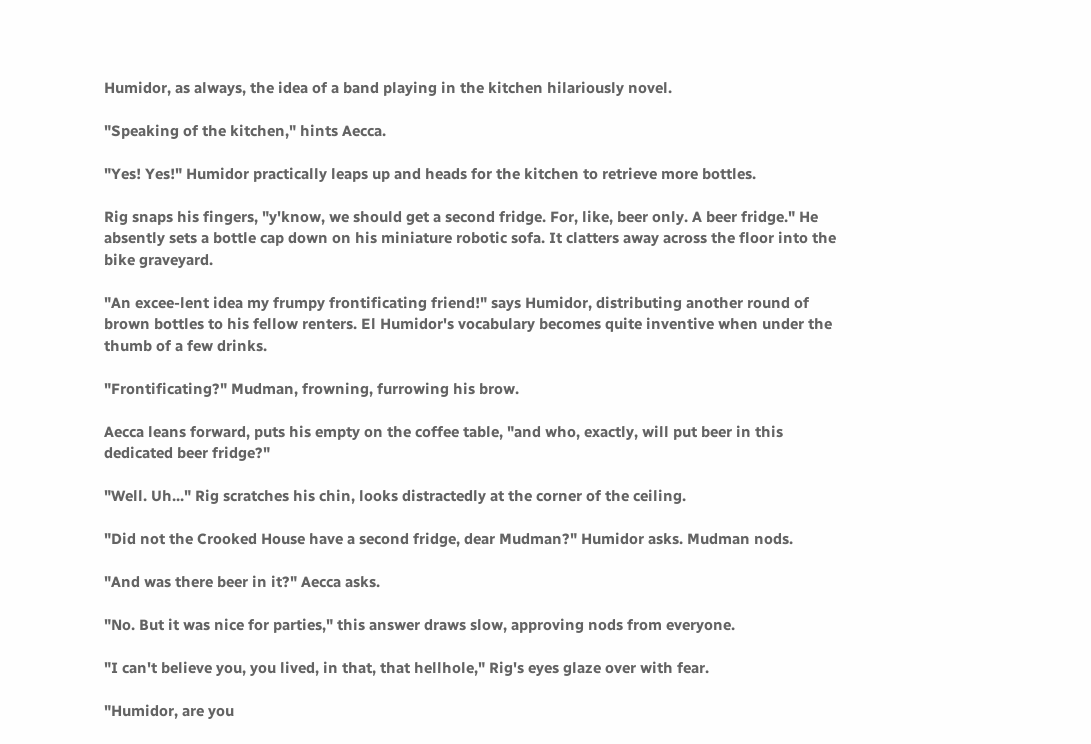Humidor, as always, the idea of a band playing in the kitchen hilariously novel.

"Speaking of the kitchen," hints Aecca.

"Yes! Yes!" Humidor practically leaps up and heads for the kitchen to retrieve more bottles.

Rig snaps his fingers, "y'know, we should get a second fridge. For, like, beer only. A beer fridge." He absently sets a bottle cap down on his miniature robotic sofa. It clatters away across the floor into the bike graveyard.

"An excee-lent idea my frumpy frontificating friend!" says Humidor, distributing another round of brown bottles to his fellow renters. El Humidor's vocabulary becomes quite inventive when under the thumb of a few drinks.

"Frontificating?" Mudman, frowning, furrowing his brow.

Aecca leans forward, puts his empty on the coffee table, "and who, exactly, will put beer in this dedicated beer fridge?"

"Well. Uh..." Rig scratches his chin, looks distractedly at the corner of the ceiling.

"Did not the Crooked House have a second fridge, dear Mudman?" Humidor asks. Mudman nods.

"And was there beer in it?" Aecca asks.

"No. But it was nice for parties," this answer draws slow, approving nods from everyone.

"I can't believe you, you lived, in that, that hellhole," Rig's eyes glaze over with fear.

"Humidor, are you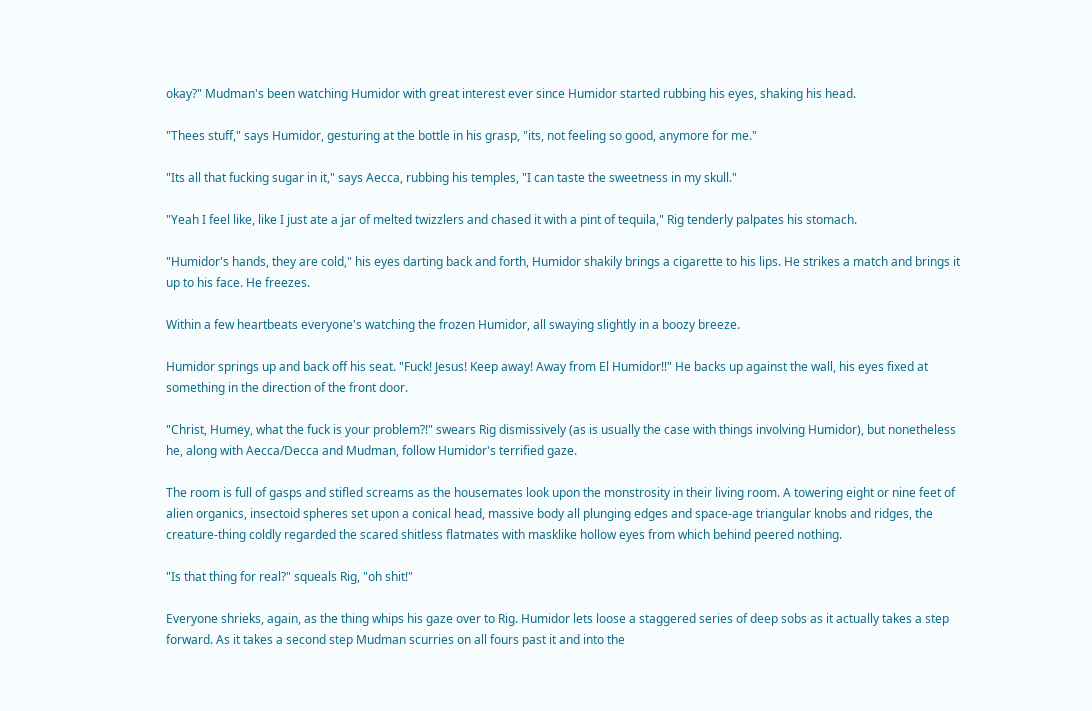okay?" Mudman's been watching Humidor with great interest ever since Humidor started rubbing his eyes, shaking his head.

"Thees stuff," says Humidor, gesturing at the bottle in his grasp, "its, not feeling so good, anymore for me."

"Its all that fucking sugar in it," says Aecca, rubbing his temples, "I can taste the sweetness in my skull."

"Yeah I feel like, like I just ate a jar of melted twizzlers and chased it with a pint of tequila," Rig tenderly palpates his stomach.

"Humidor's hands, they are cold," his eyes darting back and forth, Humidor shakily brings a cigarette to his lips. He strikes a match and brings it up to his face. He freezes.

Within a few heartbeats everyone's watching the frozen Humidor, all swaying slightly in a boozy breeze.

Humidor springs up and back off his seat. "Fuck! Jesus! Keep away! Away from El Humidor!!" He backs up against the wall, his eyes fixed at something in the direction of the front door.

"Christ, Humey, what the fuck is your problem?!" swears Rig dismissively (as is usually the case with things involving Humidor), but nonetheless he, along with Aecca/Decca and Mudman, follow Humidor's terrified gaze.

The room is full of gasps and stifled screams as the housemates look upon the monstrosity in their living room. A towering eight or nine feet of alien organics, insectoid spheres set upon a conical head, massive body all plunging edges and space-age triangular knobs and ridges, the creature-thing coldly regarded the scared shitless flatmates with masklike hollow eyes from which behind peered nothing.

"Is that thing for real?" squeals Rig, "oh shit!"

Everyone shrieks, again, as the thing whips his gaze over to Rig. Humidor lets loose a staggered series of deep sobs as it actually takes a step forward. As it takes a second step Mudman scurries on all fours past it and into the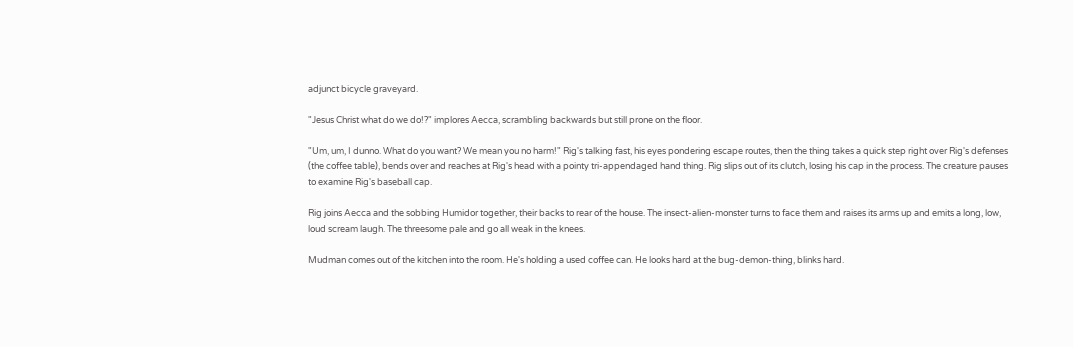adjunct bicycle graveyard.

"Jesus Christ what do we do!?" implores Aecca, scrambling backwards but still prone on the floor.

"Um, um, I dunno. What do you want? We mean you no harm!" Rig's talking fast, his eyes pondering escape routes, then the thing takes a quick step right over Rig's defenses (the coffee table), bends over and reaches at Rig's head with a pointy tri-appendaged hand thing. Rig slips out of its clutch, losing his cap in the process. The creature pauses to examine Rig's baseball cap.

Rig joins Aecca and the sobbing Humidor together, their backs to rear of the house. The insect-alien-monster turns to face them and raises its arms up and emits a long, low, loud scream laugh. The threesome pale and go all weak in the knees.

Mudman comes out of the kitchen into the room. He's holding a used coffee can. He looks hard at the bug-demon-thing, blinks hard.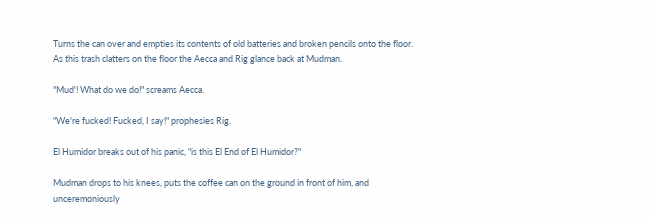Turns the can over and empties its contents of old batteries and broken pencils onto the floor. As this trash clatters on the floor the Aecca and Rig glance back at Mudman.

"Mud'! What do we do!" screams Aecca.

"We're fucked! Fucked, I say!" prophesies Rig.

El Humidor breaks out of his panic, "is this El End of El Humidor?"

Mudman drops to his knees, puts the coffee can on the ground in front of him, and unceremoniously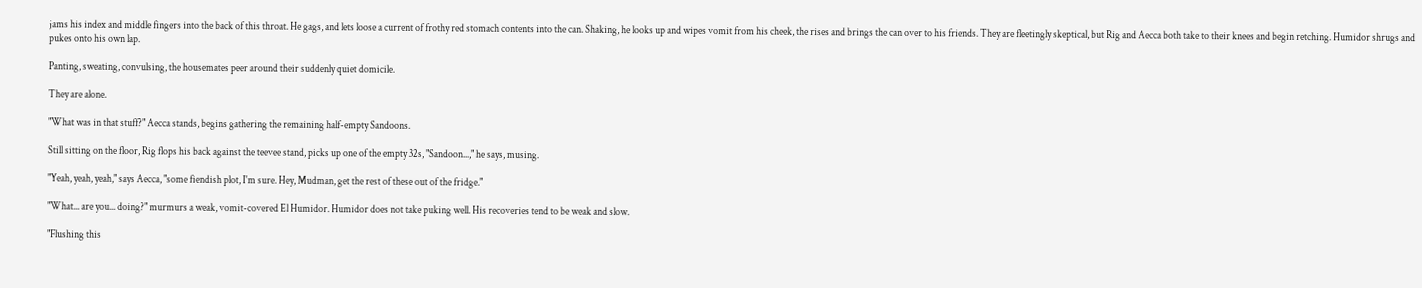jams his index and middle fingers into the back of this throat. He gags, and lets loose a current of frothy red stomach contents into the can. Shaking, he looks up and wipes vomit from his cheek, the rises and brings the can over to his friends. They are fleetingly skeptical, but Rig and Aecca both take to their knees and begin retching. Humidor shrugs and pukes onto his own lap.

Panting, sweating, convulsing, the housemates peer around their suddenly quiet domicile.

They are alone.

"What was in that stuff?" Aecca stands, begins gathering the remaining half-empty Sandoons.

Still sitting on the floor, Rig flops his back against the teevee stand, picks up one of the empty 32s, "Sandoon...," he says, musing.

"Yeah, yeah, yeah," says Aecca, "some fiendish plot, I'm sure. Hey, Mudman, get the rest of these out of the fridge."

"What... are you... doing?" murmurs a weak, vomit-covered El Humidor. Humidor does not take puking well. His recoveries tend to be weak and slow.

"Flushing this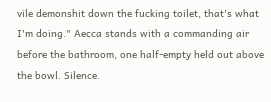vile demonshit down the fucking toilet, that's what I'm doing." Aecca stands with a commanding air before the bathroom, one half-empty held out above the bowl. Silence.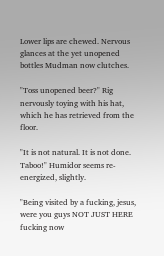Lower lips are chewed. Nervous glances at the yet unopened bottles Mudman now clutches.

"Toss unopened beer?" Rig nervously toying with his hat, which he has retrieved from the floor.

"It is not natural. It is not done. Taboo!" Humidor seems re-energized, slightly.

"Being visited by a fucking, jesus, were you guys NOT JUST HERE fucking now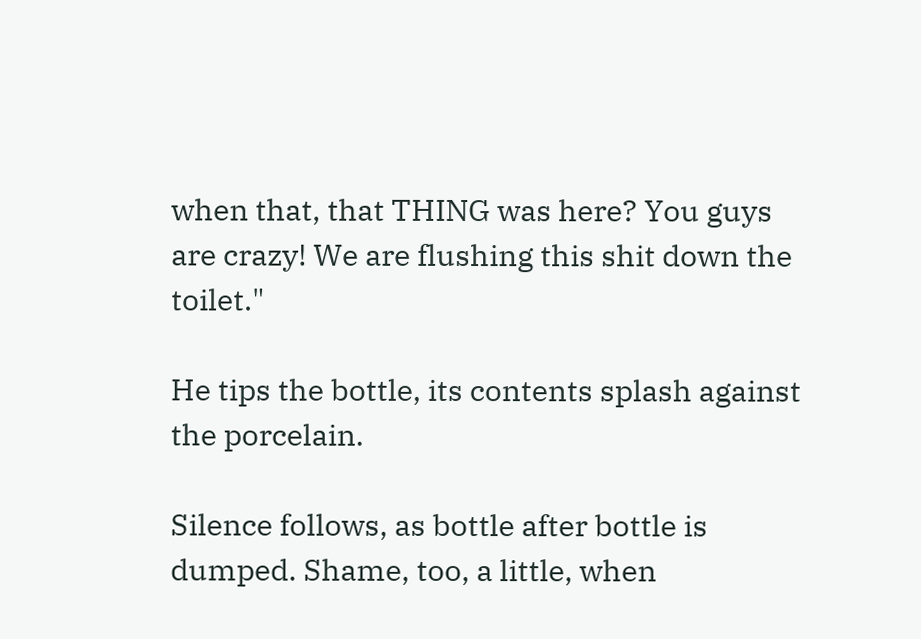when that, that THING was here? You guys are crazy! We are flushing this shit down the toilet."

He tips the bottle, its contents splash against the porcelain.

Silence follows, as bottle after bottle is dumped. Shame, too, a little, when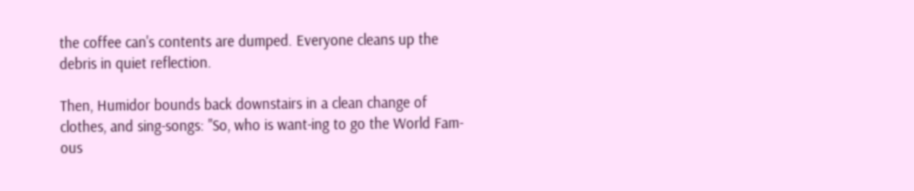the coffee can's contents are dumped. Everyone cleans up the debris in quiet reflection.

Then, Humidor bounds back downstairs in a clean change of clothes, and sing-songs: "So, who is want-ing to go the World Fam-ous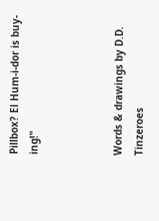Pillbox? El Hum-i-dor is buy-ing!"



Words & drawings by D.D. Tinzeroes